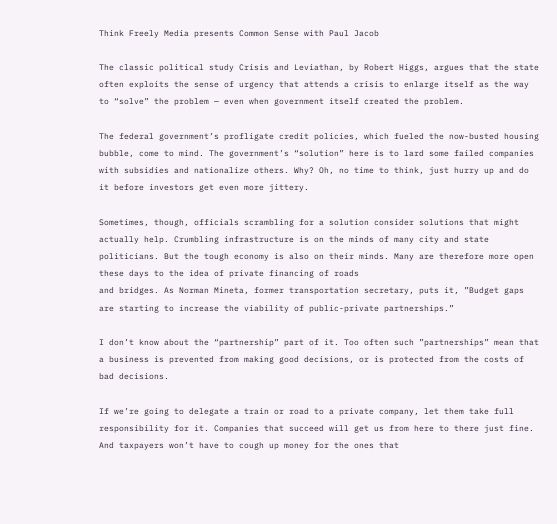Think Freely Media presents Common Sense with Paul Jacob

The classic political study Crisis and Leviathan, by Robert Higgs, argues that the state often exploits the sense of urgency that attends a crisis to enlarge itself as the way to “solve” the problem — even when government itself created the problem.

The federal government’s profligate credit policies, which fueled the now-busted housing bubble, come to mind. The government’s “solution” here is to lard some failed companies with subsidies and nationalize others. Why? Oh, no time to think, just hurry up and do it before investors get even more jittery.

Sometimes, though, officials scrambling for a solution consider solutions that might actually help. Crumbling infrastructure is on the minds of many city and state politicians. But the tough economy is also on their minds. Many are therefore more open these days to the idea of private financing of roads
and bridges. As Norman Mineta, former transportation secretary, puts it, ”Budget gaps are starting to increase the viability of public-private partnerships.”

I don’t know about the “partnership” part of it. Too often such ”partnerships” mean that a business is prevented from making good decisions, or is protected from the costs of bad decisions.

If we’re going to delegate a train or road to a private company, let them take full responsibility for it. Companies that succeed will get us from here to there just fine. And taxpayers won’t have to cough up money for the ones that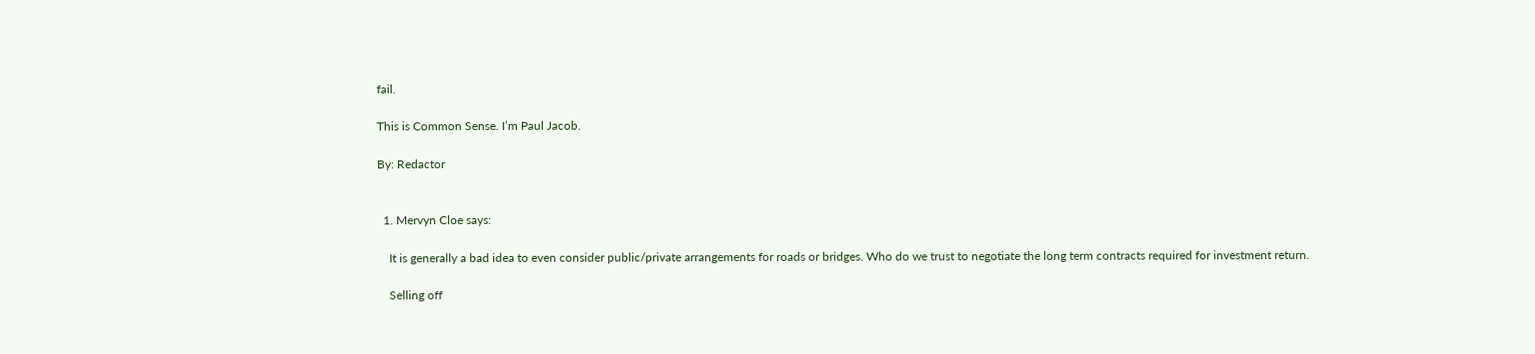fail.

This is Common Sense. I’m Paul Jacob.

By: Redactor


  1. Mervyn Cloe says:

    It is generally a bad idea to even consider public/private arrangements for roads or bridges. Who do we trust to negotiate the long term contracts required for investment return.

    Selling off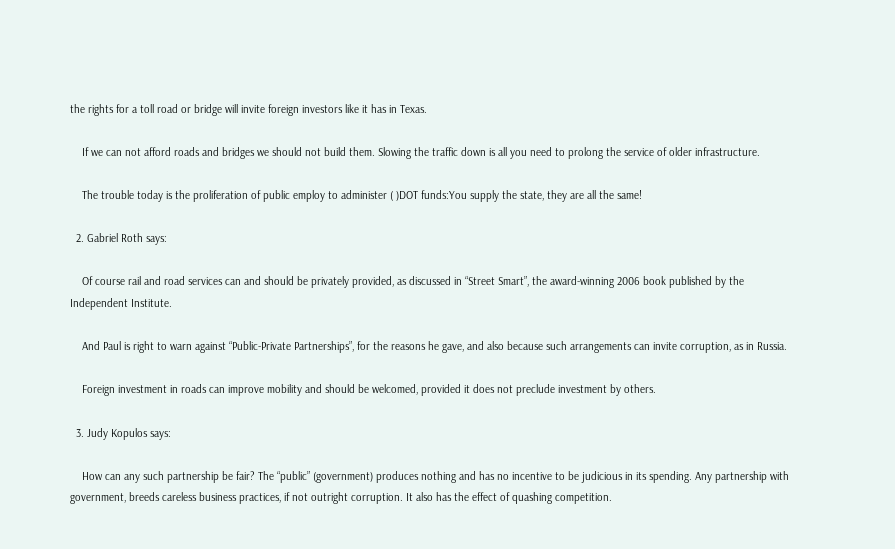the rights for a toll road or bridge will invite foreign investors like it has in Texas.

    If we can not afford roads and bridges we should not build them. Slowing the traffic down is all you need to prolong the service of older infrastructure.

    The trouble today is the proliferation of public employ to administer ( )DOT funds:You supply the state, they are all the same!

  2. Gabriel Roth says:

    Of course rail and road services can and should be privately provided, as discussed in “Street Smart”, the award-winning 2006 book published by the Independent Institute.

    And Paul is right to warn against “Public-Private Partnerships”, for the reasons he gave, and also because such arrangements can invite corruption, as in Russia.

    Foreign investment in roads can improve mobility and should be welcomed, provided it does not preclude investment by others.

  3. Judy Kopulos says:

    How can any such partnership be fair? The “public” (government) produces nothing and has no incentive to be judicious in its spending. Any partnership with government, breeds careless business practices, if not outright corruption. It also has the effect of quashing competition.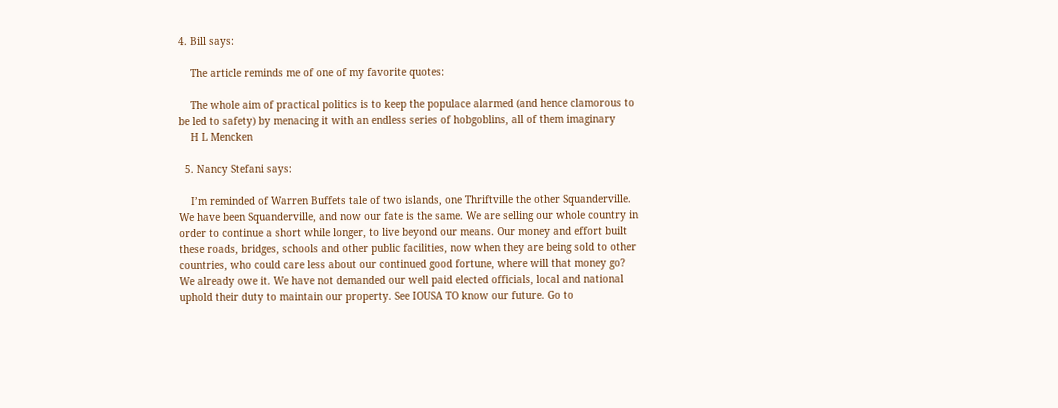4. Bill says:

    The article reminds me of one of my favorite quotes:

    The whole aim of practical politics is to keep the populace alarmed (and hence clamorous to be led to safety) by menacing it with an endless series of hobgoblins, all of them imaginary
    H L Mencken

  5. Nancy Stefani says:

    I’m reminded of Warren Buffets tale of two islands, one Thriftville the other Squanderville. We have been Squanderville, and now our fate is the same. We are selling our whole country in order to continue a short while longer, to live beyond our means. Our money and effort built these roads, bridges, schools and other public facilities, now when they are being sold to other countries, who could care less about our continued good fortune, where will that money go? We already owe it. We have not demanded our well paid elected officials, local and national uphold their duty to maintain our property. See IOUSA TO know our future. Go to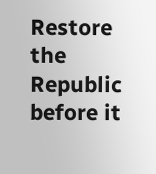Restore the Republic before it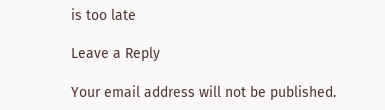is too late

Leave a Reply

Your email address will not be published.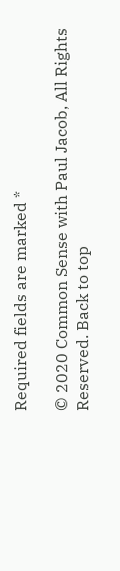Required fields are marked *

© 2020 Common Sense with Paul Jacob, All Rights Reserved. Back to top